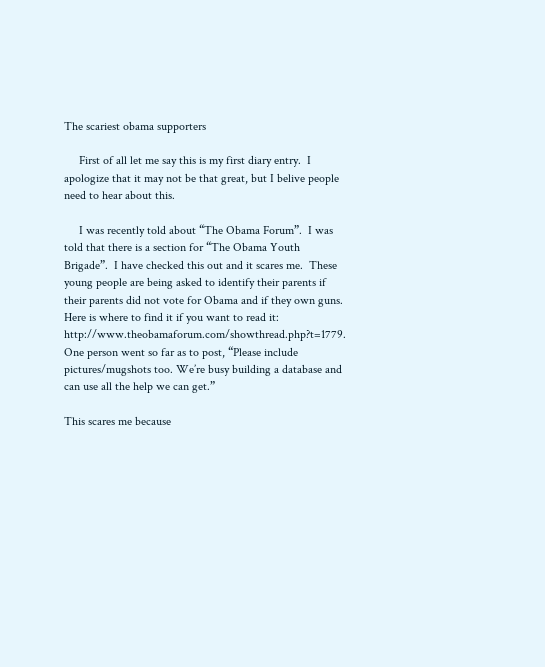The scariest obama supporters

     First of all let me say this is my first diary entry.  I apologize that it may not be that great, but I belive people need to hear about this.

     I was recently told about “The Obama Forum”.  I was told that there is a section for “The Obama Youth Brigade”.  I have checked this out and it scares me.  These young people are being asked to identify their parents if their parents did not vote for Obama and if they own guns.  Here is where to find it if you want to read it: http://www.theobamaforum.com/showthread.php?t=1779.  One person went so far as to post, “Please include pictures/mugshots too. We’re busy building a database and can use all the help we can get.”

This scares me because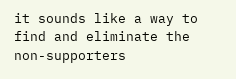it sounds like a way to find and eliminate the non-supporters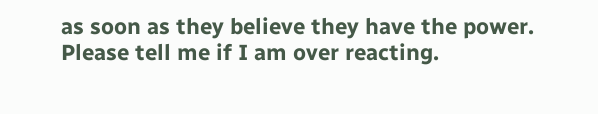as soon as they believe they have the power.  Please tell me if I am over reacting.